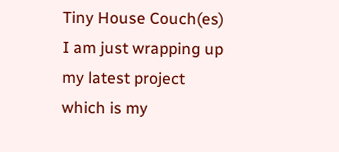Tiny House Couch(es)
I am just wrapping up my latest project which is my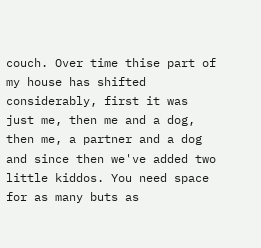couch. Over time thise part of my house has shifted considerably, first it was just me, then me and a dog, then me, a partner and a dog and since then we've added two little kiddos. You need space for as many buts as